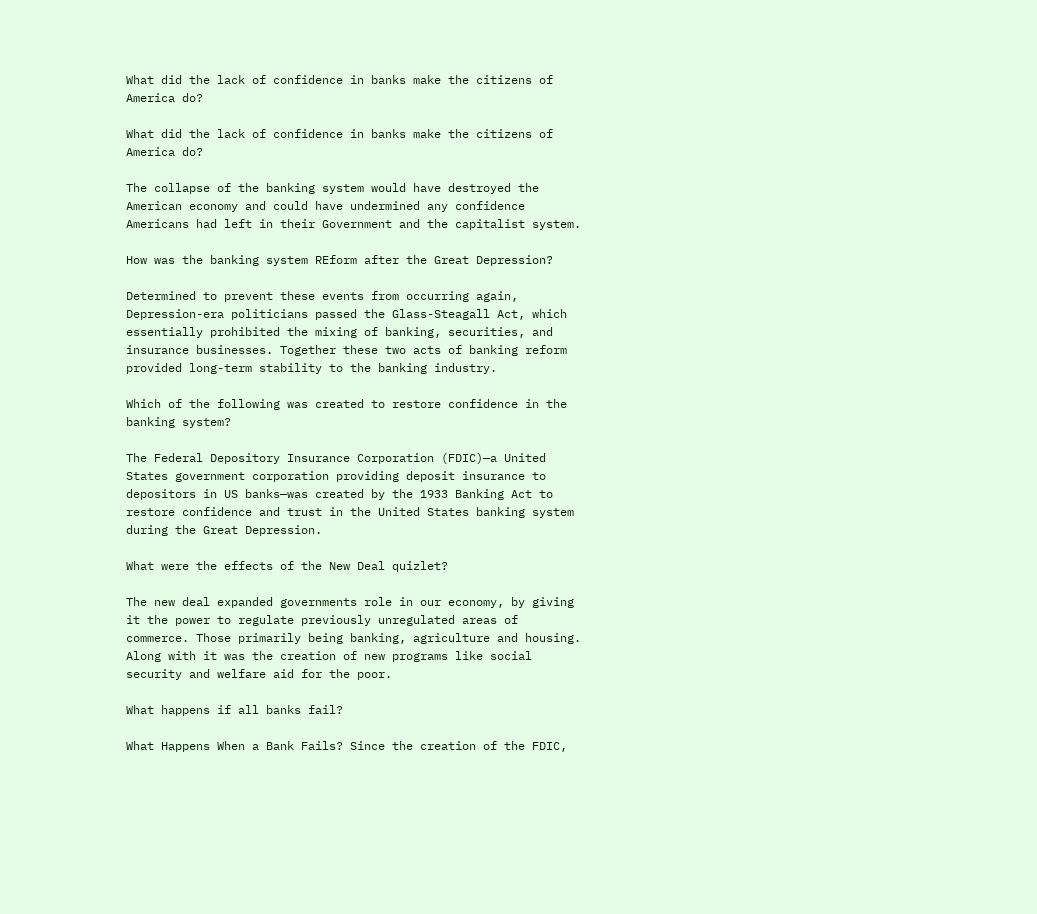What did the lack of confidence in banks make the citizens of America do?

What did the lack of confidence in banks make the citizens of America do?

The collapse of the banking system would have destroyed the American economy and could have undermined any confidence Americans had left in their Government and the capitalist system.

How was the banking system REform after the Great Depression?

Determined to prevent these events from occurring again, Depression-era politicians passed the Glass-Steagall Act, which essentially prohibited the mixing of banking, securities, and insurance businesses. Together these two acts of banking reform provided long-term stability to the banking industry.

Which of the following was created to restore confidence in the banking system?

The Federal Depository Insurance Corporation (FDIC)—a United States government corporation providing deposit insurance to depositors in US banks—was created by the 1933 Banking Act to restore confidence and trust in the United States banking system during the Great Depression.

What were the effects of the New Deal quizlet?

The new deal expanded governments role in our economy, by giving it the power to regulate previously unregulated areas of commerce. Those primarily being banking, agriculture and housing. Along with it was the creation of new programs like social security and welfare aid for the poor.

What happens if all banks fail?

What Happens When a Bank Fails? Since the creation of the FDIC,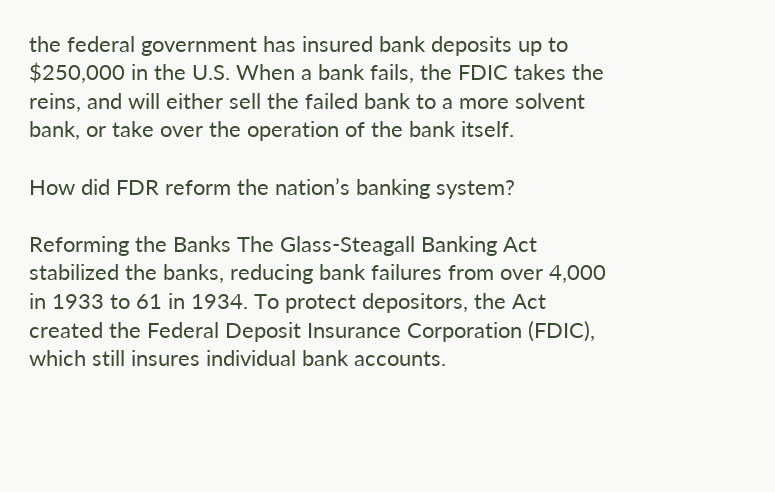the federal government has insured bank deposits up to $250,000 in the U.S. When a bank fails, the FDIC takes the reins, and will either sell the failed bank to a more solvent bank, or take over the operation of the bank itself.

How did FDR reform the nation’s banking system?

Reforming the Banks The Glass-Steagall Banking Act stabilized the banks, reducing bank failures from over 4,000 in 1933 to 61 in 1934. To protect depositors, the Act created the Federal Deposit Insurance Corporation (FDIC), which still insures individual bank accounts.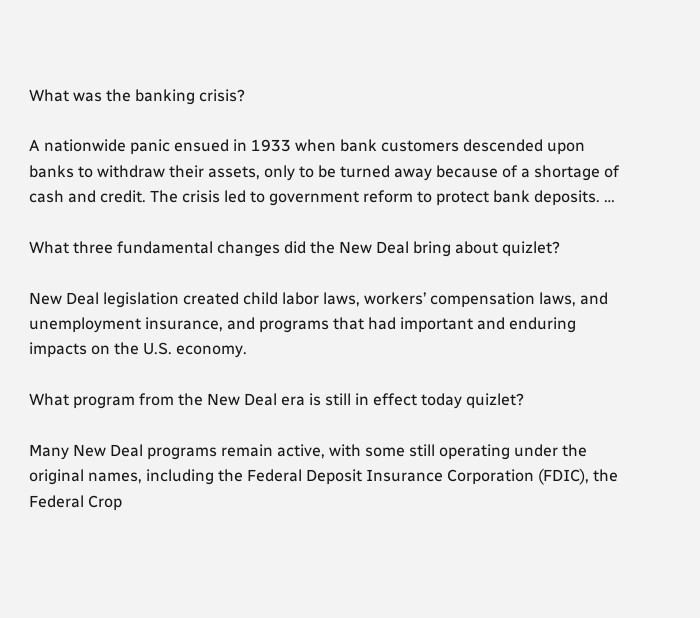What was the banking crisis?

A nationwide panic ensued in 1933 when bank customers descended upon banks to withdraw their assets, only to be turned away because of a shortage of cash and credit. The crisis led to government reform to protect bank deposits. …

What three fundamental changes did the New Deal bring about quizlet?

New Deal legislation created child labor laws, workers’ compensation laws, and unemployment insurance, and programs that had important and enduring impacts on the U.S. economy.

What program from the New Deal era is still in effect today quizlet?

Many New Deal programs remain active, with some still operating under the original names, including the Federal Deposit Insurance Corporation (FDIC), the Federal Crop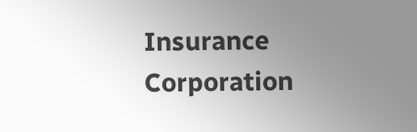Insurance Corporation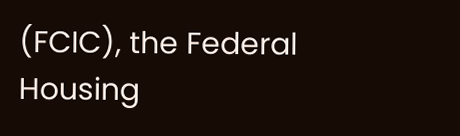(FCIC), the Federal Housing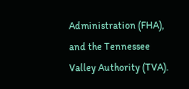Administration (FHA), and the Tennessee Valley Authority (TVA).